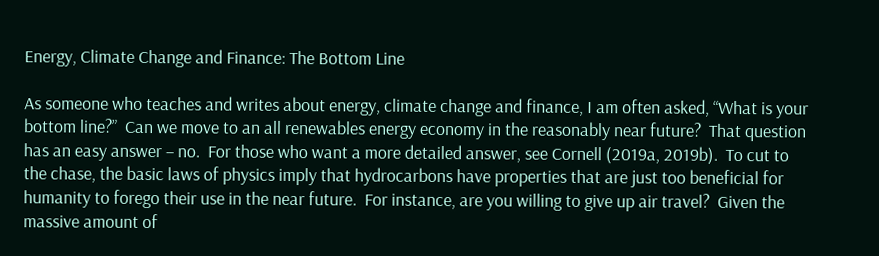Energy, Climate Change and Finance: The Bottom Line

As someone who teaches and writes about energy, climate change and finance, I am often asked, “What is your bottom line?”  Can we move to an all renewables energy economy in the reasonably near future?  That question has an easy answer – no.  For those who want a more detailed answer, see Cornell (2019a, 2019b).  To cut to the chase, the basic laws of physics imply that hydrocarbons have properties that are just too beneficial for humanity to forego their use in the near future.  For instance, are you willing to give up air travel?  Given the massive amount of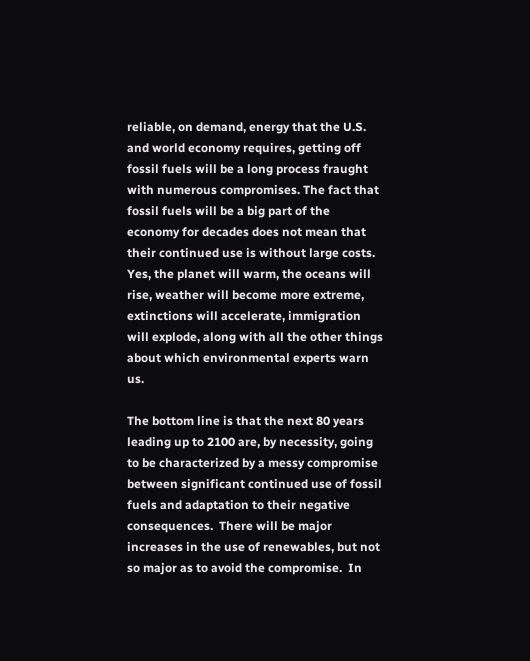reliable, on demand, energy that the U.S. and world economy requires, getting off fossil fuels will be a long process fraught with numerous compromises. The fact that fossil fuels will be a big part of the economy for decades does not mean that their continued use is without large costs.  Yes, the planet will warm, the oceans will rise, weather will become more extreme, extinctions will accelerate, immigration will explode, along with all the other things about which environmental experts warn us.

The bottom line is that the next 80 years leading up to 2100 are, by necessity, going to be characterized by a messy compromise between significant continued use of fossil fuels and adaptation to their negative consequences.  There will be major increases in the use of renewables, but not so major as to avoid the compromise.  In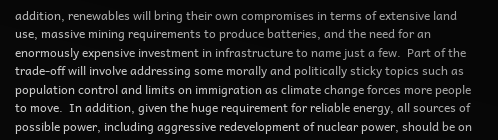addition, renewables will bring their own compromises in terms of extensive land use, massive mining requirements to produce batteries, and the need for an enormously expensive investment in infrastructure to name just a few.  Part of the trade-off will involve addressing some morally and politically sticky topics such as population control and limits on immigration as climate change forces more people to move.  In addition, given the huge requirement for reliable energy, all sources of possible power, including aggressive redevelopment of nuclear power, should be on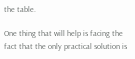the table.

One thing that will help is facing the fact that the only practical solution is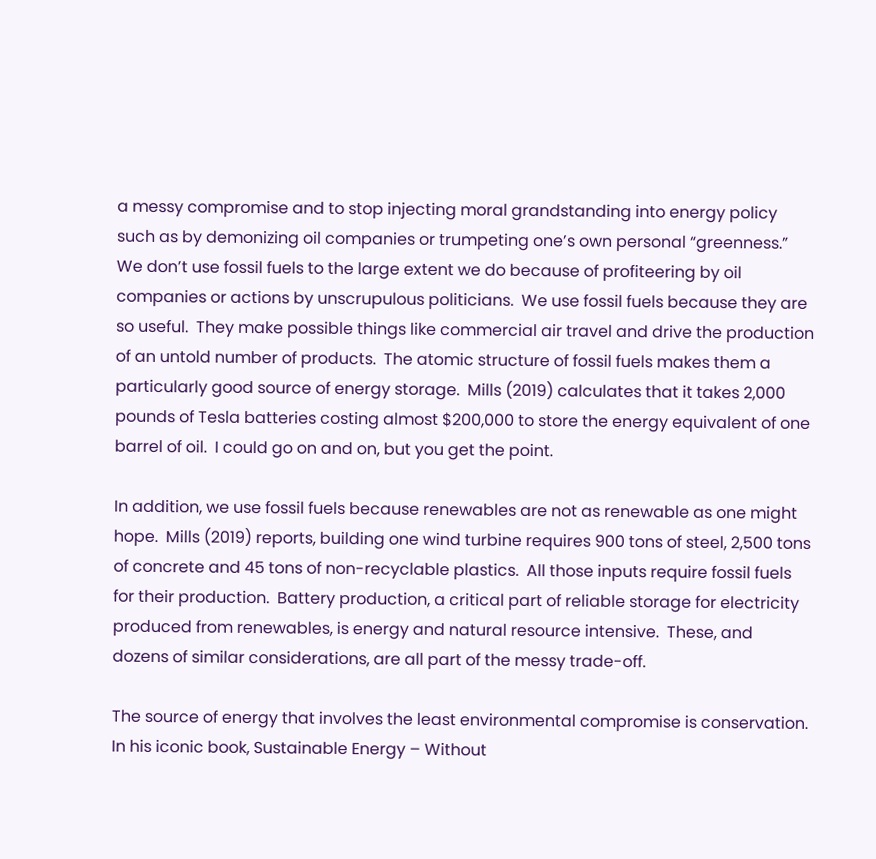a messy compromise and to stop injecting moral grandstanding into energy policy such as by demonizing oil companies or trumpeting one’s own personal “greenness.”  We don’t use fossil fuels to the large extent we do because of profiteering by oil companies or actions by unscrupulous politicians.  We use fossil fuels because they are so useful.  They make possible things like commercial air travel and drive the production of an untold number of products.  The atomic structure of fossil fuels makes them a particularly good source of energy storage.  Mills (2019) calculates that it takes 2,000 pounds of Tesla batteries costing almost $200,000 to store the energy equivalent of one barrel of oil.  I could go on and on, but you get the point.

In addition, we use fossil fuels because renewables are not as renewable as one might hope.  Mills (2019) reports, building one wind turbine requires 900 tons of steel, 2,500 tons of concrete and 45 tons of non-recyclable plastics.  All those inputs require fossil fuels for their production.  Battery production, a critical part of reliable storage for electricity produced from renewables, is energy and natural resource intensive.  These, and dozens of similar considerations, are all part of the messy trade-off.

The source of energy that involves the least environmental compromise is conservation.  In his iconic book, Sustainable Energy – Without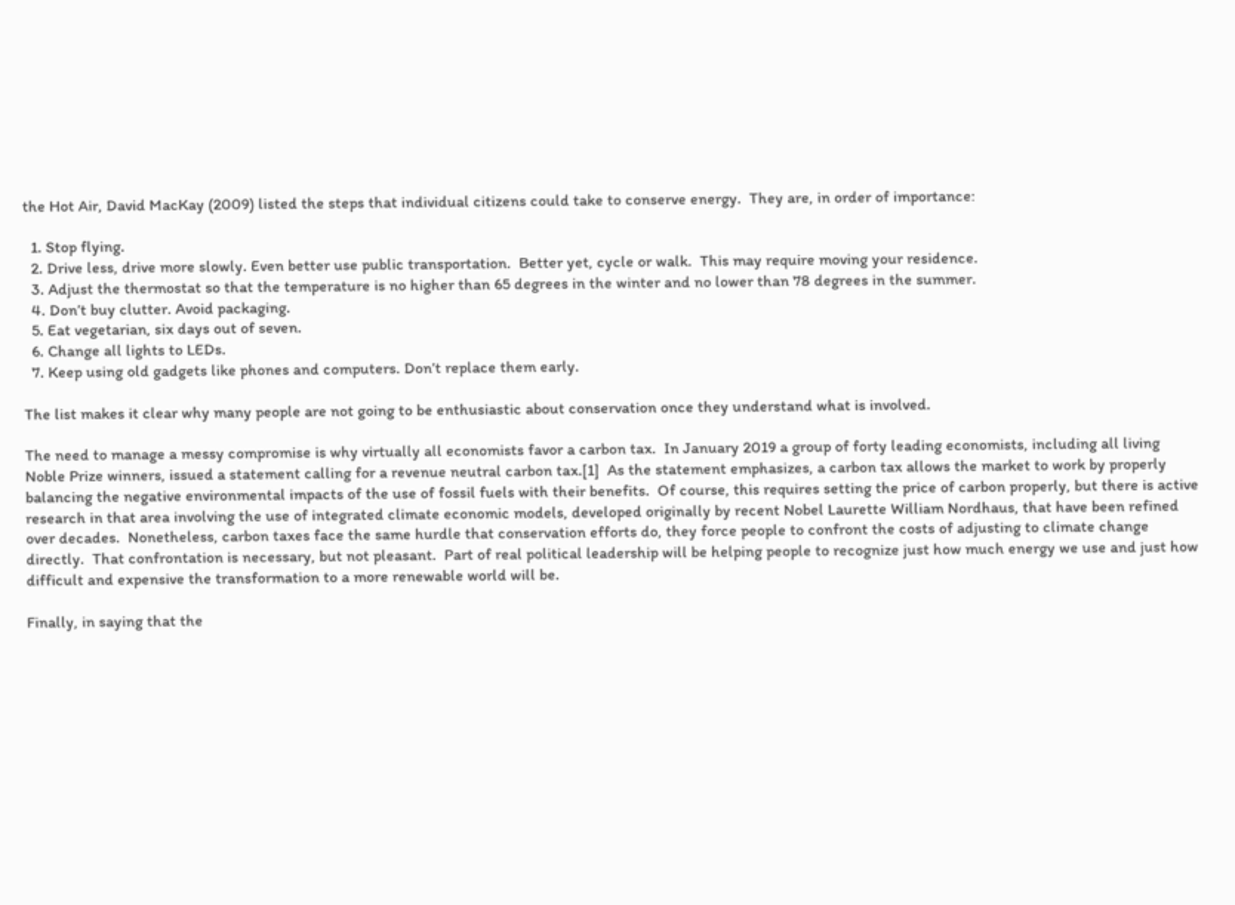the Hot Air, David MacKay (2009) listed the steps that individual citizens could take to conserve energy.  They are, in order of importance:

  1. Stop flying.
  2. Drive less, drive more slowly. Even better use public transportation.  Better yet, cycle or walk.  This may require moving your residence.
  3. Adjust the thermostat so that the temperature is no higher than 65 degrees in the winter and no lower than 78 degrees in the summer.
  4. Don’t buy clutter. Avoid packaging.
  5. Eat vegetarian, six days out of seven.
  6. Change all lights to LEDs.
  7. Keep using old gadgets like phones and computers. Don’t replace them early.

The list makes it clear why many people are not going to be enthusiastic about conservation once they understand what is involved.

The need to manage a messy compromise is why virtually all economists favor a carbon tax.  In January 2019 a group of forty leading economists, including all living Noble Prize winners, issued a statement calling for a revenue neutral carbon tax.[1]  As the statement emphasizes, a carbon tax allows the market to work by properly balancing the negative environmental impacts of the use of fossil fuels with their benefits.  Of course, this requires setting the price of carbon properly, but there is active research in that area involving the use of integrated climate economic models, developed originally by recent Nobel Laurette William Nordhaus, that have been refined over decades.  Nonetheless, carbon taxes face the same hurdle that conservation efforts do, they force people to confront the costs of adjusting to climate change directly.  That confrontation is necessary, but not pleasant.  Part of real political leadership will be helping people to recognize just how much energy we use and just how difficult and expensive the transformation to a more renewable world will be.

Finally, in saying that the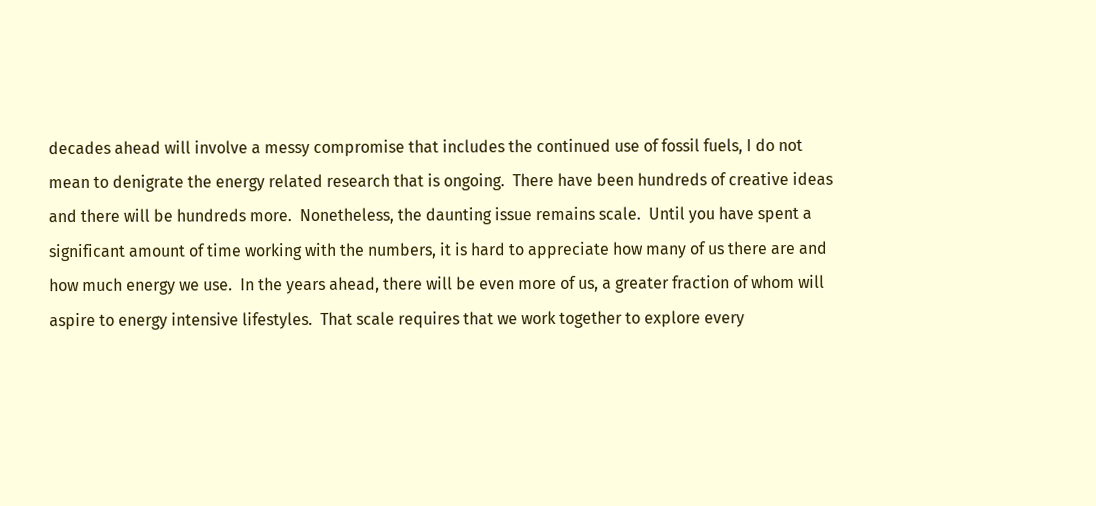decades ahead will involve a messy compromise that includes the continued use of fossil fuels, I do not mean to denigrate the energy related research that is ongoing.  There have been hundreds of creative ideas and there will be hundreds more.  Nonetheless, the daunting issue remains scale.  Until you have spent a significant amount of time working with the numbers, it is hard to appreciate how many of us there are and how much energy we use.  In the years ahead, there will be even more of us, a greater fraction of whom will aspire to energy intensive lifestyles.  That scale requires that we work together to explore every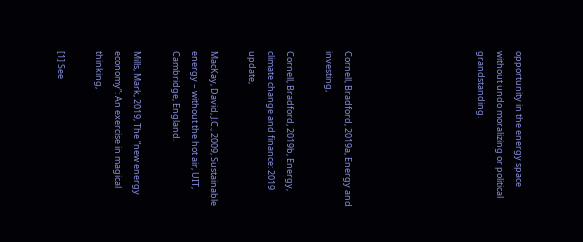opportunity in the energy space without undo moralizing or political grandstanding.






Cornell, Bradford, 2019a, Energy and investing,

Cornell, Bradford, 2019b, Energy, climate change and finance: 2019 update,

MacKay, David, J.C., 2009, Sustainable energy – without the hot air, UIT, Cambridge, England.

Mills, Mark, 2019, The “new energy economy”: An exercise in magical thinking,

[1] See